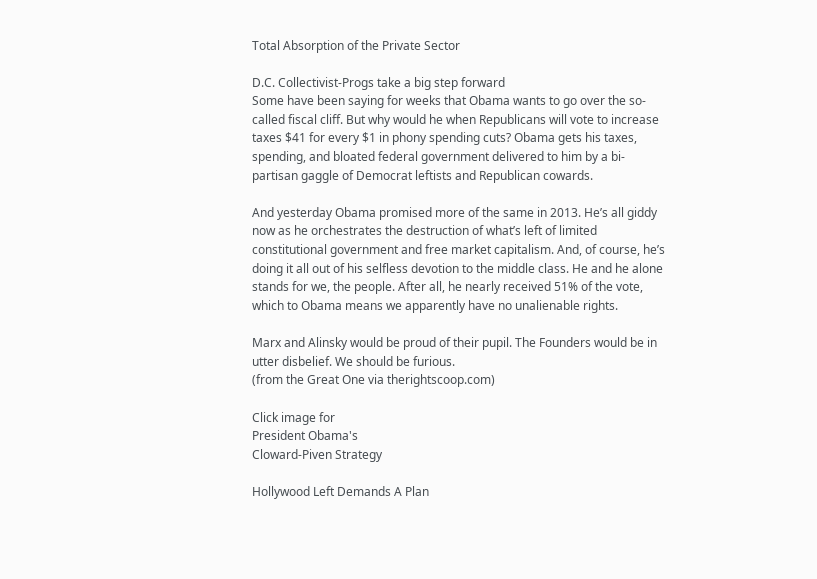Total Absorption of the Private Sector

D.C. Collectivist-Progs take a big step forward
Some have been saying for weeks that Obama wants to go over the so-called fiscal cliff. But why would he when Republicans will vote to increase taxes $41 for every $1 in phony spending cuts? Obama gets his taxes, spending, and bloated federal government delivered to him by a bi-partisan gaggle of Democrat leftists and Republican cowards.

And yesterday Obama promised more of the same in 2013. He’s all giddy now as he orchestrates the destruction of what’s left of limited constitutional government and free market capitalism. And, of course, he’s doing it all out of his selfless devotion to the middle class. He and he alone stands for we, the people. After all, he nearly received 51% of the vote, which to Obama means we apparently have no unalienable rights.

Marx and Alinsky would be proud of their pupil. The Founders would be in utter disbelief. We should be furious.
(from the Great One via therightscoop.com)

Click image for
President Obama's
Cloward-Piven Strategy

Hollywood Left Demands A Plan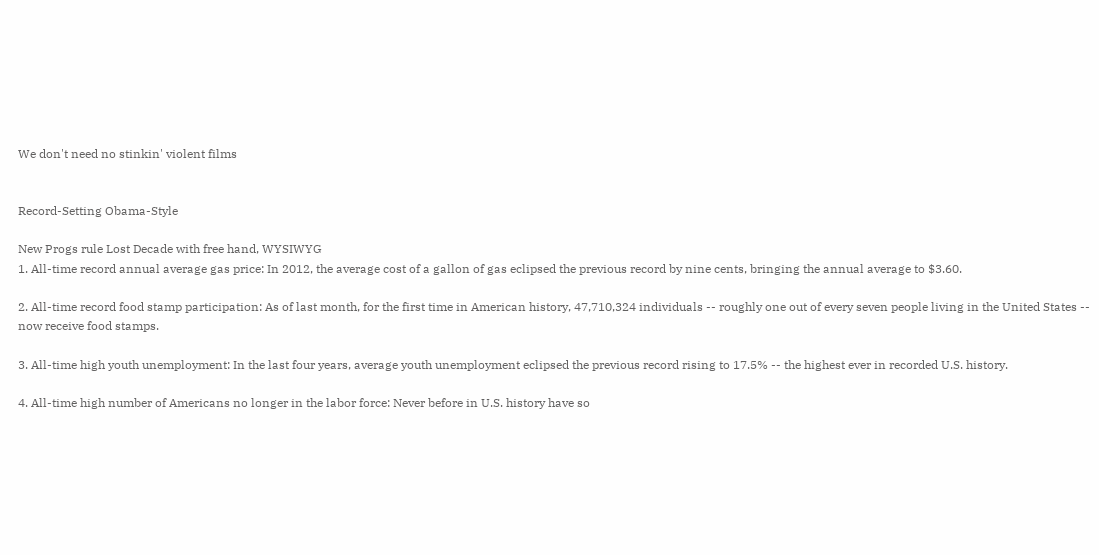We don't need no stinkin' violent films


Record-Setting Obama-Style

New Progs rule Lost Decade with free hand, WYSIWYG
1. All-time record annual average gas price: In 2012, the average cost of a gallon of gas eclipsed the previous record by nine cents, bringing the annual average to $3.60.

2. All-time record food stamp participation: As of last month, for the first time in American history, 47,710,324 individuals -- roughly one out of every seven people living in the United States -- now receive food stamps.

3. All-time high youth unemployment: In the last four years, average youth unemployment eclipsed the previous record rising to 17.5% -- the highest ever in recorded U.S. history.

4. All-time high number of Americans no longer in the labor force: Never before in U.S. history have so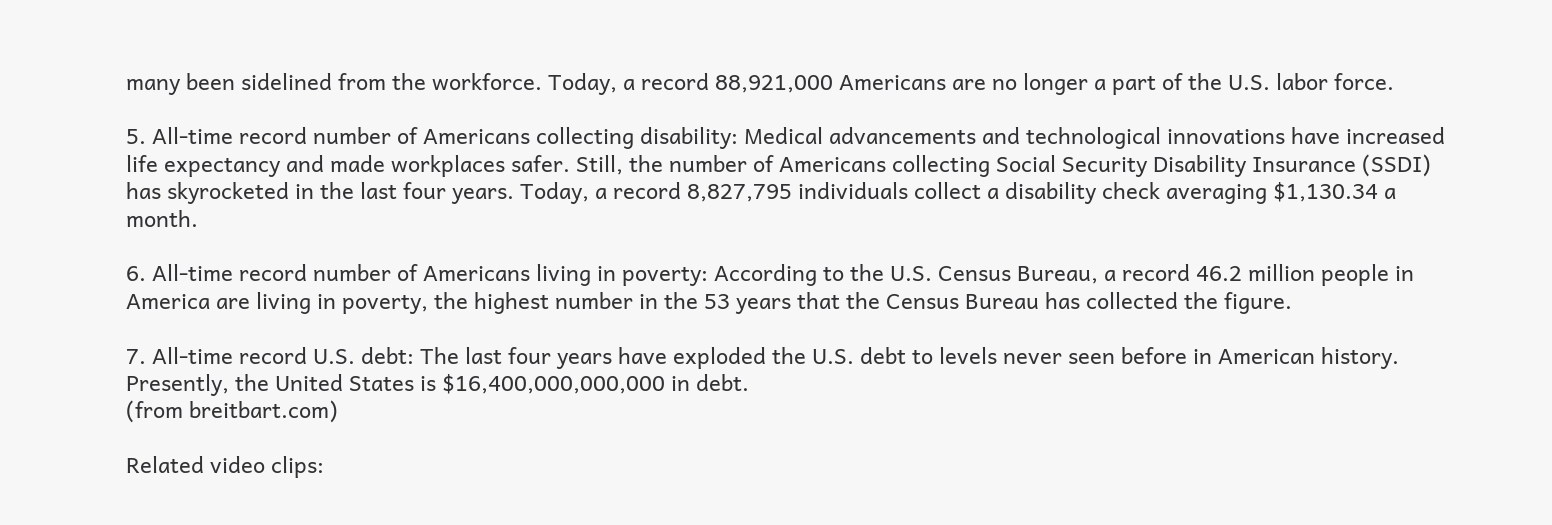many been sidelined from the workforce. Today, a record 88,921,000 Americans are no longer a part of the U.S. labor force.

5. All-time record number of Americans collecting disability: Medical advancements and technological innovations have increased life expectancy and made workplaces safer. Still, the number of Americans collecting Social Security Disability Insurance (SSDI) has skyrocketed in the last four years. Today, a record 8,827,795 individuals collect a disability check averaging $1,130.34 a month.

6. All-time record number of Americans living in poverty: According to the U.S. Census Bureau, a record 46.2 million people in America are living in poverty, the highest number in the 53 years that the Census Bureau has collected the figure.

7. All-time record U.S. debt: The last four years have exploded the U.S. debt to levels never seen before in American history. Presently, the United States is $16,400,000,000,000 in debt.
(from breitbart.com)

Related video clips: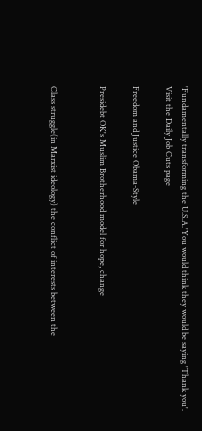'Fundamentally transforming the U.S.A.'You would think they would be saying 'Thank you'.
Visit the Daily Job Cuts page

Freedom and Justice Obama-Style

Presidebt OK's Muslim Brotherhood model for hope, change


Class struggle(in Marxist ideology) the conflict of interests between the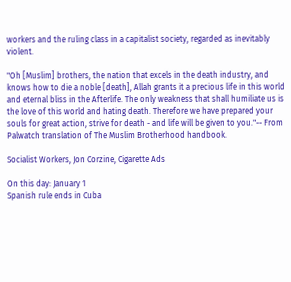workers and the ruling class in a capitalist society, regarded as inevitably violent.

"Oh [Muslim] brothers, the nation that excels in the death industry, and knows how to die a noble [death], Allah grants it a precious life in this world and eternal bliss in the Afterlife. The only weakness that shall humiliate us is the love of this world and hating death. Therefore we have prepared your souls for great action, strive for death - and life will be given to you."-- From Palwatch translation of The Muslim Brotherhood handbook.

Socialist Workers, Jon Corzine, Cigarette Ads

On this day: January 1
Spanish rule ends in Cuba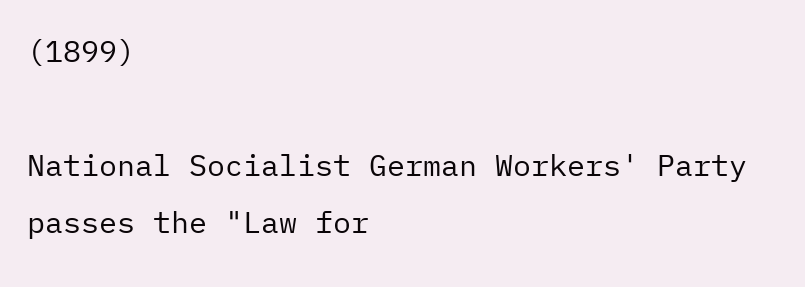(1899)

National Socialist German Workers' Party passes the "Law for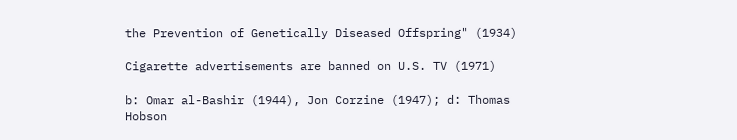the Prevention of Genetically Diseased Offspring" (1934)

Cigarette advertisements are banned on U.S. TV (1971)

b: Omar al-Bashir (1944), Jon Corzine (1947); d: Thomas Hobson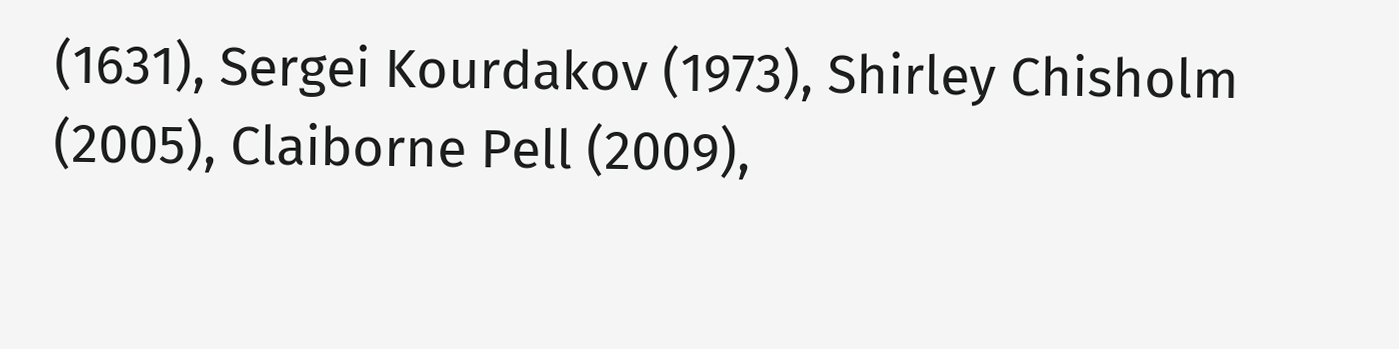(1631), Sergei Kourdakov (1973), Shirley Chisholm (2005), Claiborne Pell (2009),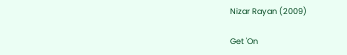Nizar Rayan (2009)

Get 'On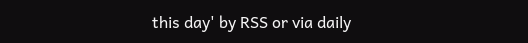this day' by RSS or via daily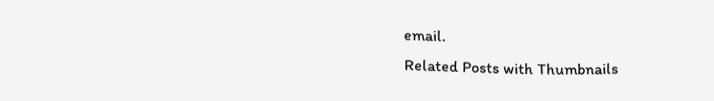email.
Related Posts with Thumbnails